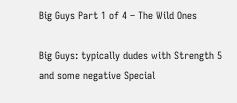Big Guys Part 1 of 4 – The Wild Ones

Big Guys: typically dudes with Strength 5 and some negative Special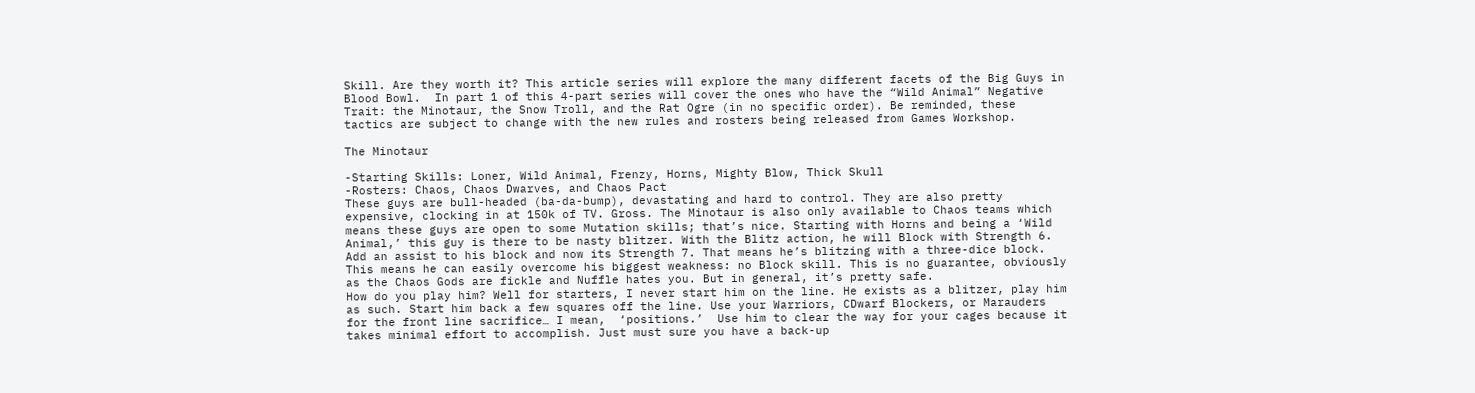Skill. Are they worth it? This article series will explore the many different facets of the Big Guys in Blood Bowl.  In part 1 of this 4-part series will cover the ones who have the “Wild Animal” Negative Trait: the Minotaur, the Snow Troll, and the Rat Ogre (in no specific order). Be reminded, these tactics are subject to change with the new rules and rosters being released from Games Workshop.

The Minotaur

-Starting Skills: Loner, Wild Animal, Frenzy, Horns, Mighty Blow, Thick Skull
-Rosters: Chaos, Chaos Dwarves, and Chaos Pact
These guys are bull-headed (ba-da-bump), devastating and hard to control. They are also pretty expensive, clocking in at 150k of TV. Gross. The Minotaur is also only available to Chaos teams which means these guys are open to some Mutation skills; that’s nice. Starting with Horns and being a ‘Wild Animal,’ this guy is there to be nasty blitzer. With the Blitz action, he will Block with Strength 6. Add an assist to his block and now its Strength 7. That means he’s blitzing with a three-dice block. This means he can easily overcome his biggest weakness: no Block skill. This is no guarantee, obviously as the Chaos Gods are fickle and Nuffle hates you. But in general, it’s pretty safe.
How do you play him? Well for starters, I never start him on the line. He exists as a blitzer, play him as such. Start him back a few squares off the line. Use your Warriors, CDwarf Blockers, or Marauders for the front line sacrifice… I mean,  ‘positions.’  Use him to clear the way for your cages because it takes minimal effort to accomplish. Just must sure you have a back-up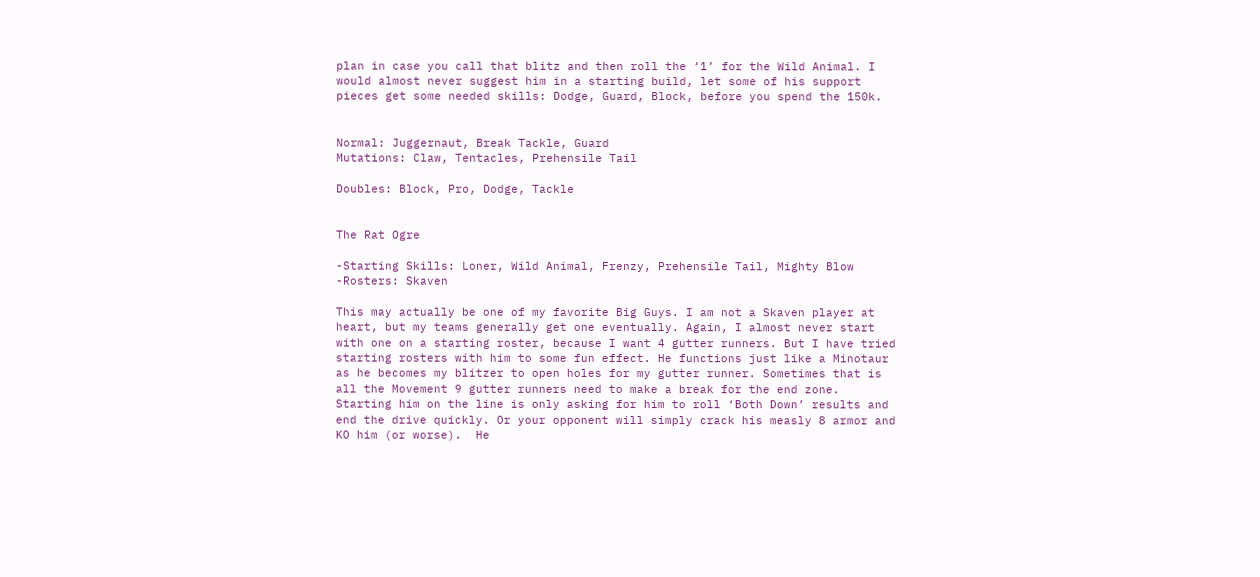plan in case you call that blitz and then roll the ‘1’ for the Wild Animal. I would almost never suggest him in a starting build, let some of his support pieces get some needed skills: Dodge, Guard, Block, before you spend the 150k.


Normal: Juggernaut, Break Tackle, Guard
Mutations: Claw, Tentacles, Prehensile Tail

Doubles: Block, Pro, Dodge, Tackle


The Rat Ogre

-Starting Skills: Loner, Wild Animal, Frenzy, Prehensile Tail, Mighty Blow
-Rosters: Skaven

This may actually be one of my favorite Big Guys. I am not a Skaven player at heart, but my teams generally get one eventually. Again, I almost never start with one on a starting roster, because I want 4 gutter runners. But I have tried starting rosters with him to some fun effect. He functions just like a Minotaur as he becomes my blitzer to open holes for my gutter runner. Sometimes that is all the Movement 9 gutter runners need to make a break for the end zone.  Starting him on the line is only asking for him to roll ‘Both Down’ results and end the drive quickly. Or your opponent will simply crack his measly 8 armor and KO him (or worse).  He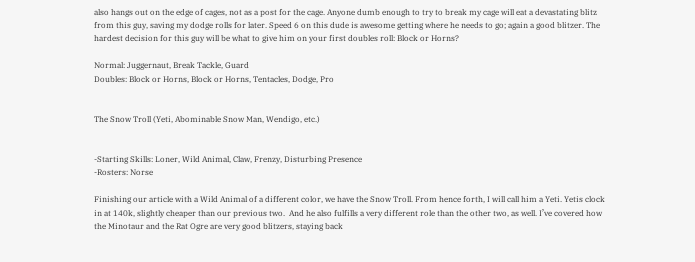also hangs out on the edge of cages, not as a post for the cage. Anyone dumb enough to try to break my cage will eat a devastating blitz from this guy, saving my dodge rolls for later. Speed 6 on this dude is awesome getting where he needs to go; again a good blitzer. The hardest decision for this guy will be what to give him on your first doubles roll: Block or Horns?

Normal: Juggernaut, Break Tackle, Guard
Doubles: Block or Horns, Block or Horns, Tentacles, Dodge, Pro


The Snow Troll (Yeti, Abominable Snow Man, Wendigo, etc.)


-Starting Skills: Loner, Wild Animal, Claw, Frenzy, Disturbing Presence
-Rosters: Norse

Finishing our article with a Wild Animal of a different color, we have the Snow Troll. From hence forth, I will call him a Yeti. Yetis clock in at 140k, slightly cheaper than our previous two.  And he also fulfills a very different role than the other two, as well. I’ve covered how the Minotaur and the Rat Ogre are very good blitzers, staying back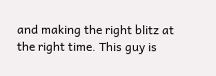and making the right blitz at the right time. This guy is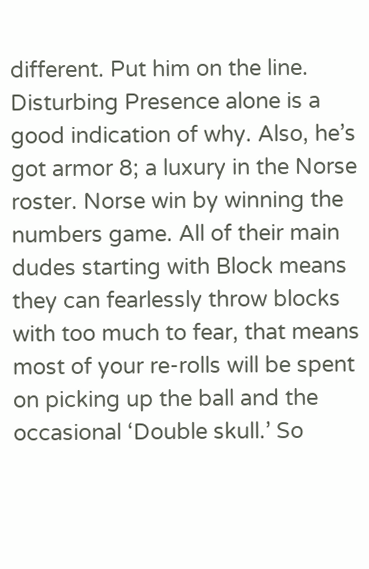different. Put him on the line. Disturbing Presence alone is a good indication of why. Also, he’s got armor 8; a luxury in the Norse roster. Norse win by winning the numbers game. All of their main dudes starting with Block means they can fearlessly throw blocks with too much to fear, that means most of your re-rolls will be spent on picking up the ball and the occasional ‘Double skull.’ So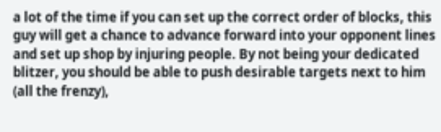a lot of the time if you can set up the correct order of blocks, this guy will get a chance to advance forward into your opponent lines and set up shop by injuring people. By not being your dedicated blitzer, you should be able to push desirable targets next to him (all the frenzy),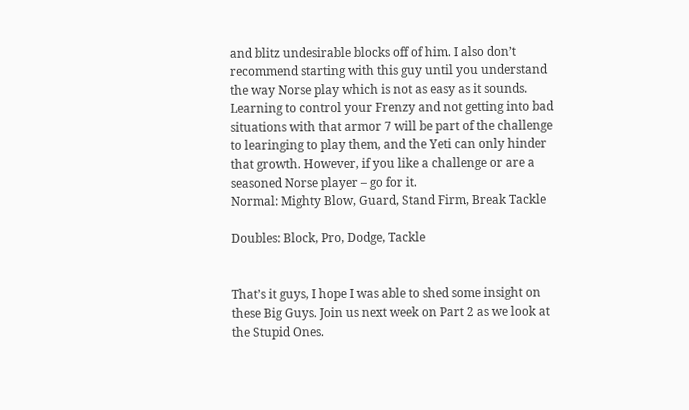and blitz undesirable blocks off of him. I also don’t recommend starting with this guy until you understand the way Norse play which is not as easy as it sounds. Learning to control your Frenzy and not getting into bad situations with that armor 7 will be part of the challenge to learinging to play them, and the Yeti can only hinder that growth. However, if you like a challenge or are a seasoned Norse player – go for it.
Normal: Mighty Blow, Guard, Stand Firm, Break Tackle

Doubles: Block, Pro, Dodge, Tackle


That’s it guys, I hope I was able to shed some insight on these Big Guys. Join us next week on Part 2 as we look at the Stupid Ones.